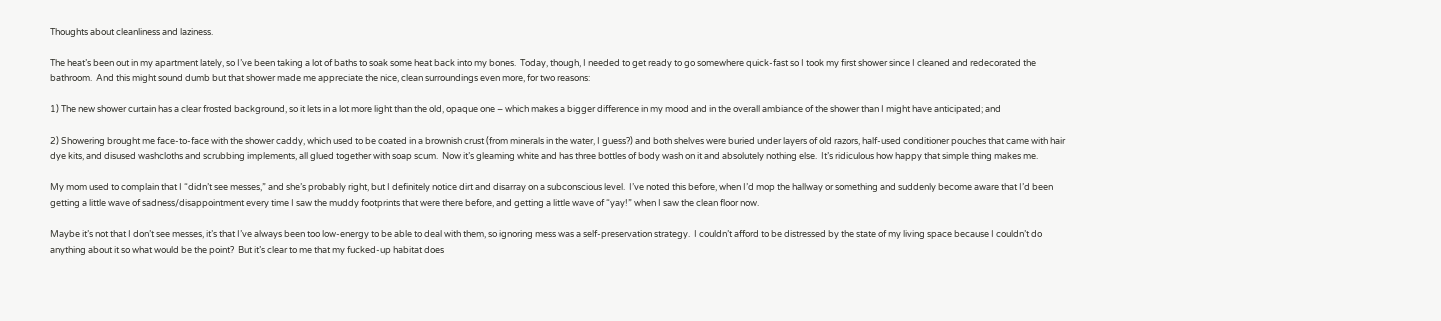Thoughts about cleanliness and laziness.

The heat’s been out in my apartment lately, so I’ve been taking a lot of baths to soak some heat back into my bones.  Today, though, I needed to get ready to go somewhere quick-fast so I took my first shower since I cleaned and redecorated the bathroom.  And this might sound dumb but that shower made me appreciate the nice, clean surroundings even more, for two reasons:

1) The new shower curtain has a clear frosted background, so it lets in a lot more light than the old, opaque one – which makes a bigger difference in my mood and in the overall ambiance of the shower than I might have anticipated; and

2) Showering brought me face-to-face with the shower caddy, which used to be coated in a brownish crust (from minerals in the water, I guess?) and both shelves were buried under layers of old razors, half-used conditioner pouches that came with hair dye kits, and disused washcloths and scrubbing implements, all glued together with soap scum.  Now it’s gleaming white and has three bottles of body wash on it and absolutely nothing else.  It’s ridiculous how happy that simple thing makes me.

My mom used to complain that I “didn’t see messes,” and she’s probably right, but I definitely notice dirt and disarray on a subconscious level.  I’ve noted this before, when I’d mop the hallway or something and suddenly become aware that I’d been getting a little wave of sadness/disappointment every time I saw the muddy footprints that were there before, and getting a little wave of “yay!” when I saw the clean floor now.

Maybe it’s not that I don’t see messes, it’s that I’ve always been too low-energy to be able to deal with them, so ignoring mess was a self-preservation strategy.  I couldn’t afford to be distressed by the state of my living space because I couldn’t do anything about it so what would be the point?  But it’s clear to me that my fucked-up habitat does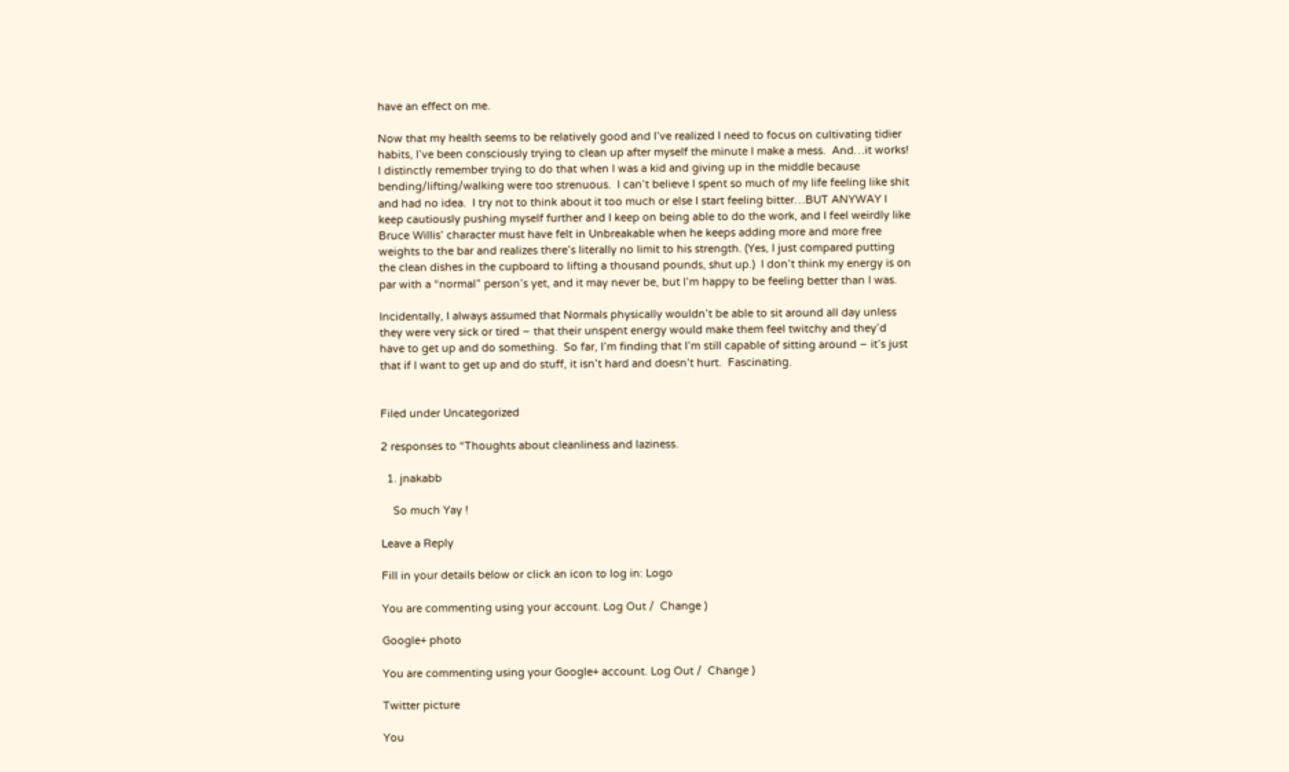have an effect on me.

Now that my health seems to be relatively good and I’ve realized I need to focus on cultivating tidier habits, I’ve been consciously trying to clean up after myself the minute I make a mess.  And…it works!  I distinctly remember trying to do that when I was a kid and giving up in the middle because bending/lifting/walking were too strenuous.  I can’t believe I spent so much of my life feeling like shit and had no idea.  I try not to think about it too much or else I start feeling bitter…BUT ANYWAY I keep cautiously pushing myself further and I keep on being able to do the work, and I feel weirdly like Bruce Willis’ character must have felt in Unbreakable when he keeps adding more and more free weights to the bar and realizes there’s literally no limit to his strength. (Yes, I just compared putting the clean dishes in the cupboard to lifting a thousand pounds, shut up.)  I don’t think my energy is on par with a “normal” person’s yet, and it may never be, but I’m happy to be feeling better than I was.

Incidentally, I always assumed that Normals physically wouldn’t be able to sit around all day unless they were very sick or tired – that their unspent energy would make them feel twitchy and they’d have to get up and do something.  So far, I’m finding that I’m still capable of sitting around – it’s just that if I want to get up and do stuff, it isn’t hard and doesn’t hurt.  Fascinating.


Filed under Uncategorized

2 responses to “Thoughts about cleanliness and laziness.

  1. jnakabb

    So much Yay !

Leave a Reply

Fill in your details below or click an icon to log in: Logo

You are commenting using your account. Log Out /  Change )

Google+ photo

You are commenting using your Google+ account. Log Out /  Change )

Twitter picture

You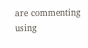are commenting using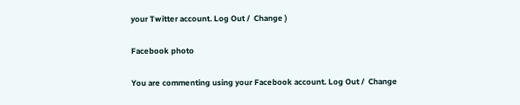your Twitter account. Log Out /  Change )

Facebook photo

You are commenting using your Facebook account. Log Out /  Change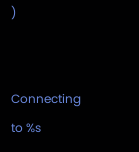)


Connecting to %s